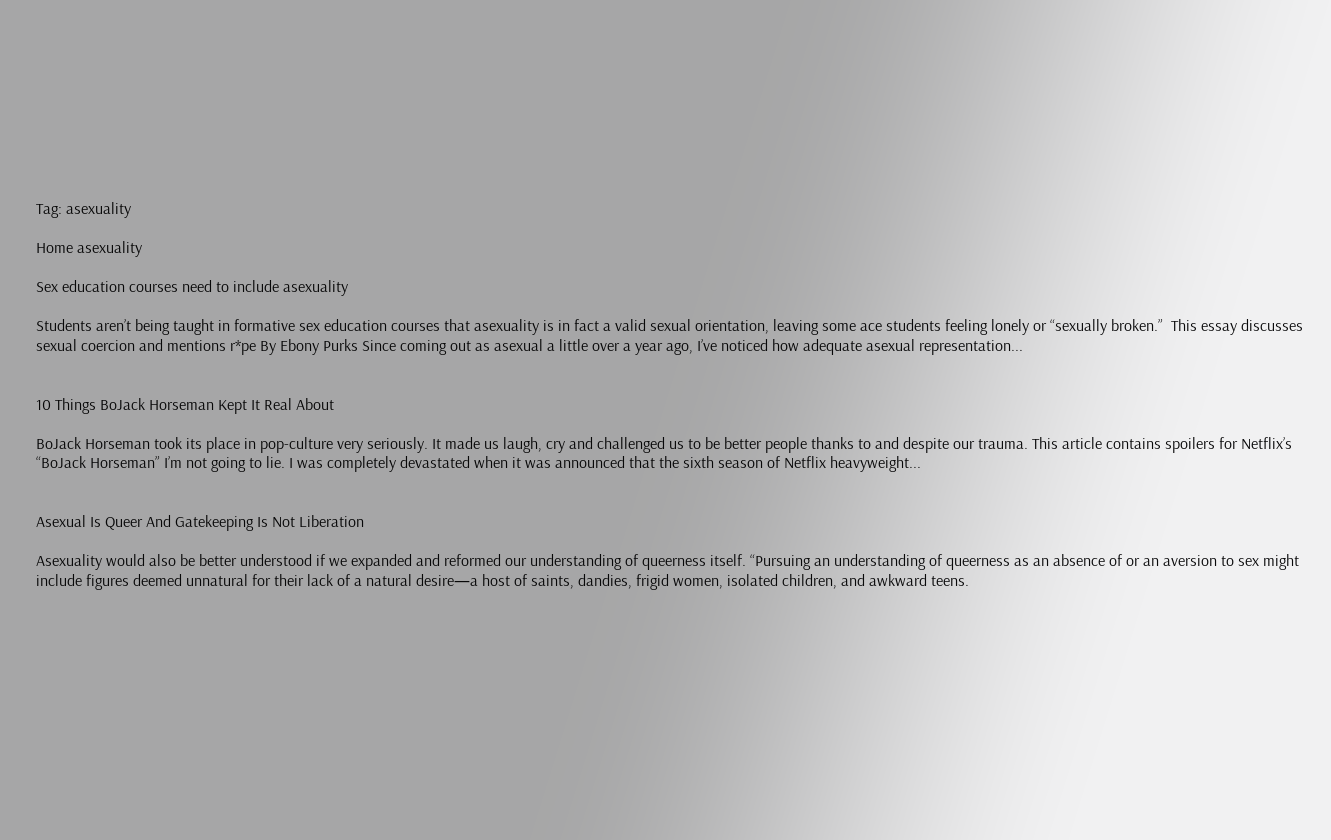Tag: asexuality

Home asexuality

Sex education courses need to include asexuality

Students aren’t being taught in formative sex education courses that asexuality is in fact a valid sexual orientation, leaving some ace students feeling lonely or “sexually broken.”  This essay discusses sexual coercion and mentions r*pe By Ebony Purks Since coming out as asexual a little over a year ago, I’ve noticed how adequate asexual representation...


10 Things BoJack Horseman Kept It Real About

BoJack Horseman took its place in pop-culture very seriously. It made us laugh, cry and challenged us to be better people thanks to and despite our trauma. This article contains spoilers for Netflix’s “BoJack Horseman” I’m not going to lie. I was completely devastated when it was announced that the sixth season of Netflix heavyweight...


Asexual Is Queer And Gatekeeping Is Not Liberation

Asexuality would also be better understood if we expanded and reformed our understanding of queerness itself. “Pursuing an understanding of queerness as an absence of or an aversion to sex might include figures deemed unnatural for their lack of a natural desire—a host of saints, dandies, frigid women, isolated children, and awkward teens.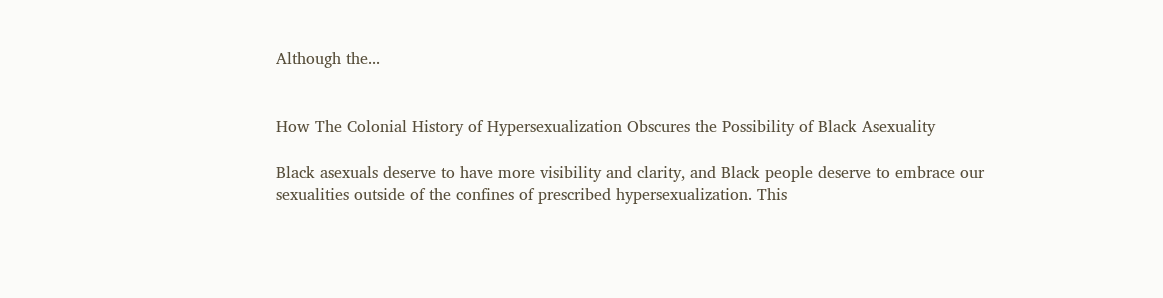Although the...


How The Colonial History of Hypersexualization Obscures the Possibility of Black Asexuality

Black asexuals deserve to have more visibility and clarity, and Black people deserve to embrace our sexualities outside of the confines of prescribed hypersexualization. This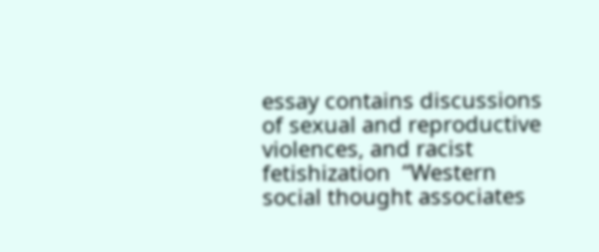essay contains discussions of sexual and reproductive violences, and racist fetishization  “Western social thought associates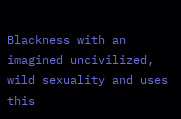Blackness with an imagined uncivilized, wild sexuality and uses this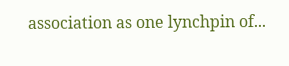association as one lynchpin of...